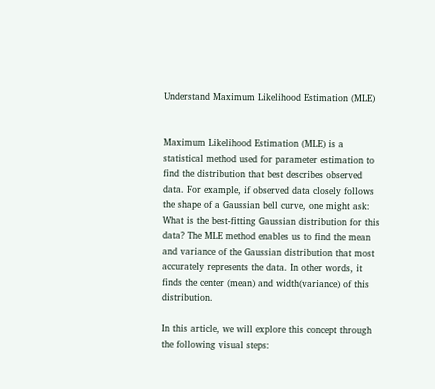Understand Maximum Likelihood Estimation (MLE)


Maximum Likelihood Estimation (MLE) is a statistical method used for parameter estimation to find the distribution that best describes observed data. For example, if observed data closely follows the shape of a Gaussian bell curve, one might ask: What is the best-fitting Gaussian distribution for this data? The MLE method enables us to find the mean and variance of the Gaussian distribution that most accurately represents the data. In other words, it finds the center (mean) and width(variance) of this distribution.

In this article, we will explore this concept through the following visual steps: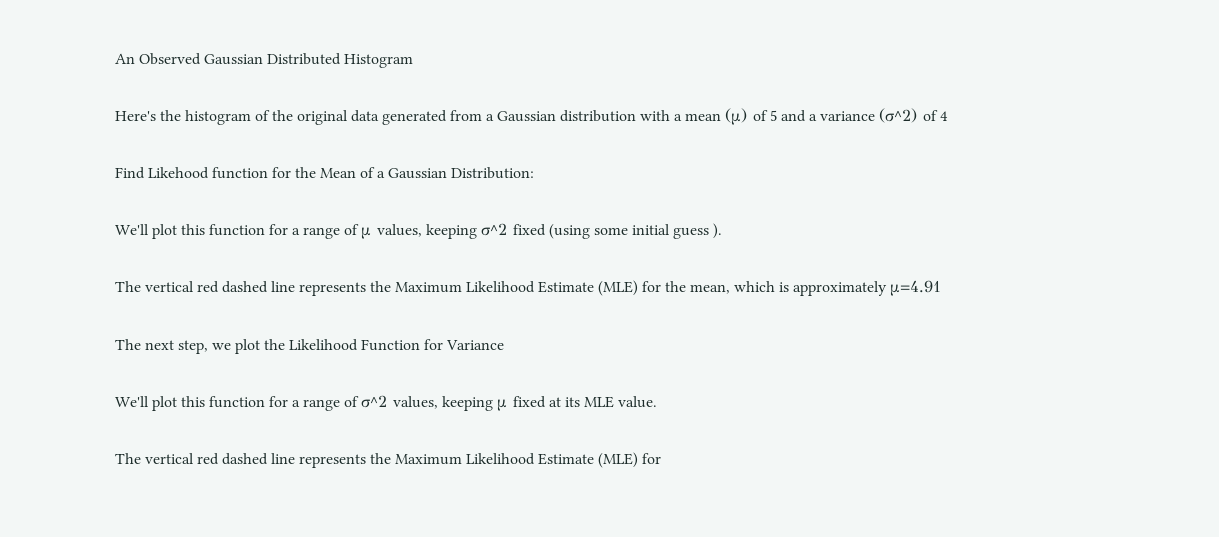An Observed Gaussian Distributed Histogram

Here's the histogram of the original data generated from a Gaussian distribution with a mean (μ) of 5 and a variance (σ^2) of 4

Find Likehood function for the Mean of a Gaussian Distribution:

We'll plot this function for a range of μ values, keeping σ^2 fixed (using some initial guess ).

The vertical red dashed line represents the Maximum Likelihood Estimate (MLE) for the mean, which is approximately μ=4.91

The next step, we plot the Likelihood Function for Variance

We'll plot this function for a range of σ^2 values, keeping μ fixed at its MLE value.

The vertical red dashed line represents the Maximum Likelihood Estimate (MLE) for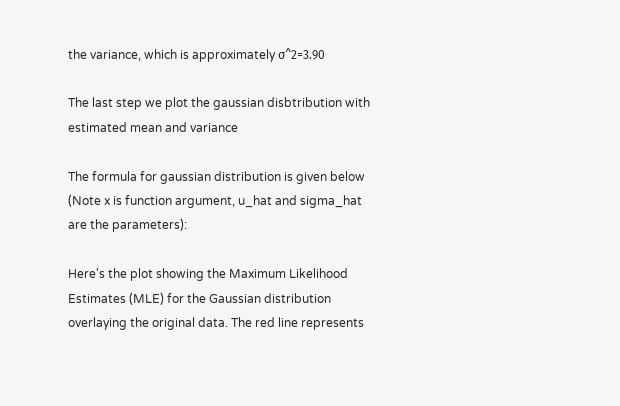the variance, which is approximately σ^2=3.90

The last step we plot the gaussian disbtribution with estimated mean and variance

The formula for gaussian distribution is given below (Note x is function argument, u_hat and sigma_hat are the parameters):

Here's the plot showing the Maximum Likelihood Estimates (MLE) for the Gaussian distribution overlaying the original data. The red line represents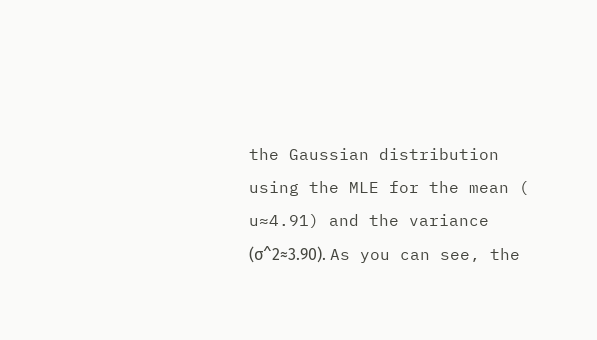the Gaussian distribution using the MLE for the mean ( u≈4.91) and the variance (σ^2≈3.90). As you can see, the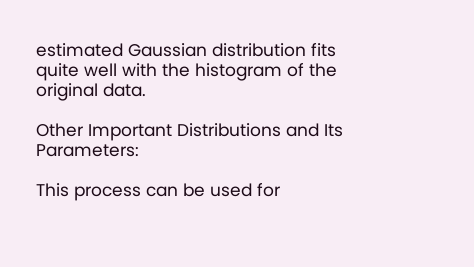estimated Gaussian distribution fits quite well with the histogram of the original data.

Other Important Distributions and Its Parameters:

This process can be used for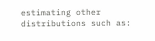estimating other distributions such as: